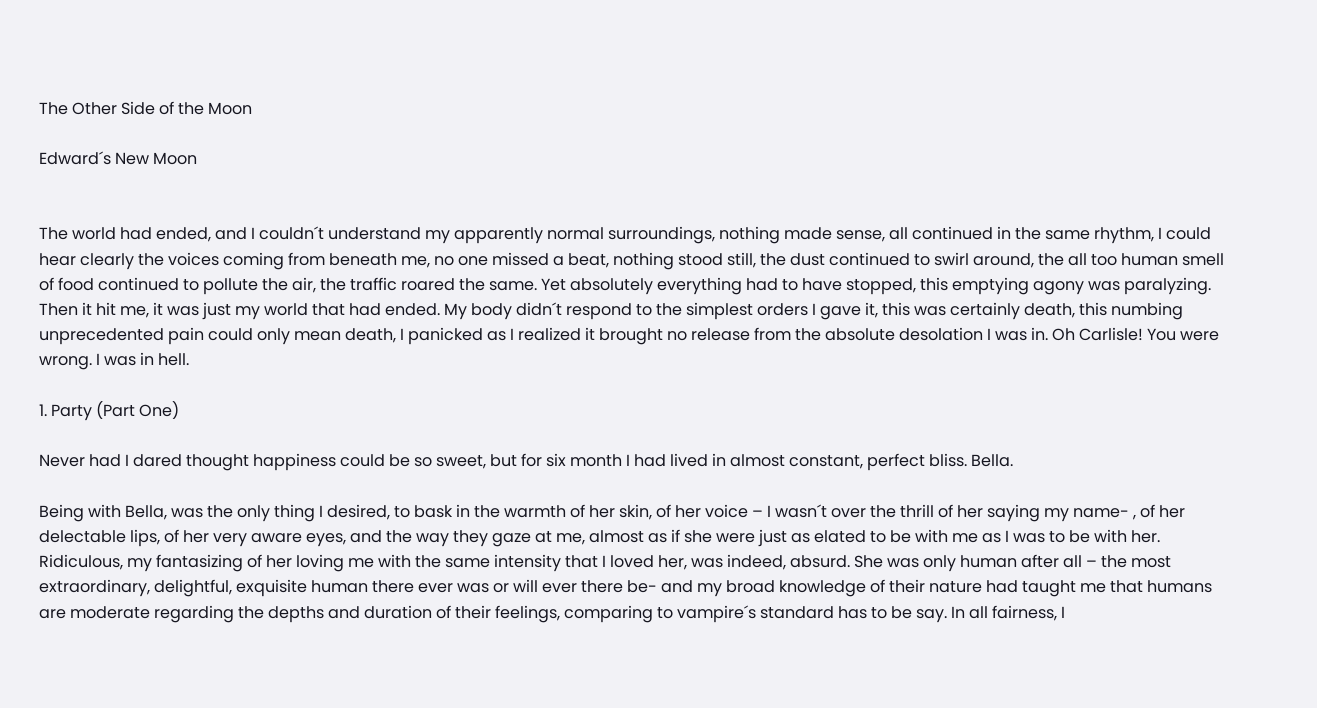The Other Side of the Moon

Edward´s New Moon


The world had ended, and I couldn´t understand my apparently normal surroundings, nothing made sense, all continued in the same rhythm, I could hear clearly the voices coming from beneath me, no one missed a beat, nothing stood still, the dust continued to swirl around, the all too human smell of food continued to pollute the air, the traffic roared the same. Yet absolutely everything had to have stopped, this emptying agony was paralyzing. Then it hit me, it was just my world that had ended. My body didn´t respond to the simplest orders I gave it, this was certainly death, this numbing unprecedented pain could only mean death, I panicked as I realized it brought no release from the absolute desolation I was in. Oh Carlisle! You were wrong. I was in hell.

1. Party (Part One)

Never had I dared thought happiness could be so sweet, but for six month I had lived in almost constant, perfect bliss. Bella.

Being with Bella, was the only thing I desired, to bask in the warmth of her skin, of her voice – I wasn´t over the thrill of her saying my name- , of her delectable lips, of her very aware eyes, and the way they gaze at me, almost as if she were just as elated to be with me as I was to be with her. Ridiculous, my fantasizing of her loving me with the same intensity that I loved her, was indeed, absurd. She was only human after all – the most extraordinary, delightful, exquisite human there ever was or will ever there be- and my broad knowledge of their nature had taught me that humans are moderate regarding the depths and duration of their feelings, comparing to vampire´s standard has to be say. In all fairness, I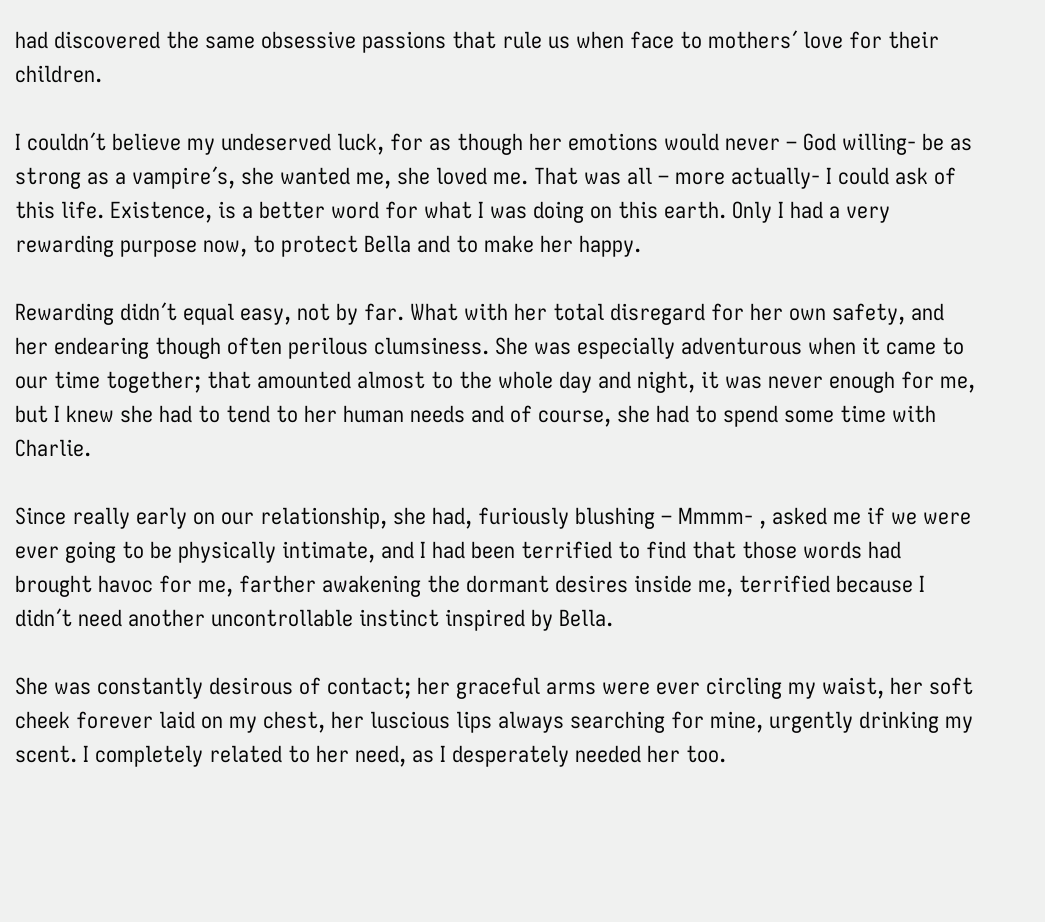had discovered the same obsessive passions that rule us when face to mothers´ love for their children.

I couldn´t believe my undeserved luck, for as though her emotions would never – God willing- be as strong as a vampire´s, she wanted me, she loved me. That was all – more actually- I could ask of this life. Existence, is a better word for what I was doing on this earth. Only I had a very rewarding purpose now, to protect Bella and to make her happy.

Rewarding didn´t equal easy, not by far. What with her total disregard for her own safety, and her endearing though often perilous clumsiness. She was especially adventurous when it came to our time together; that amounted almost to the whole day and night, it was never enough for me, but I knew she had to tend to her human needs and of course, she had to spend some time with Charlie.

Since really early on our relationship, she had, furiously blushing – Mmmm- , asked me if we were ever going to be physically intimate, and I had been terrified to find that those words had brought havoc for me, farther awakening the dormant desires inside me, terrified because I didn´t need another uncontrollable instinct inspired by Bella.

She was constantly desirous of contact; her graceful arms were ever circling my waist, her soft cheek forever laid on my chest, her luscious lips always searching for mine, urgently drinking my scent. I completely related to her need, as I desperately needed her too.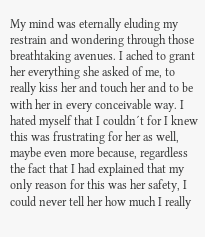My mind was eternally eluding my restrain and wondering through those breathtaking avenues. I ached to grant her everything she asked of me, to really kiss her and touch her and to be with her in every conceivable way. I hated myself that I couldn´t for I knew this was frustrating for her as well, maybe even more because, regardless the fact that I had explained that my only reason for this was her safety, I could never tell her how much I really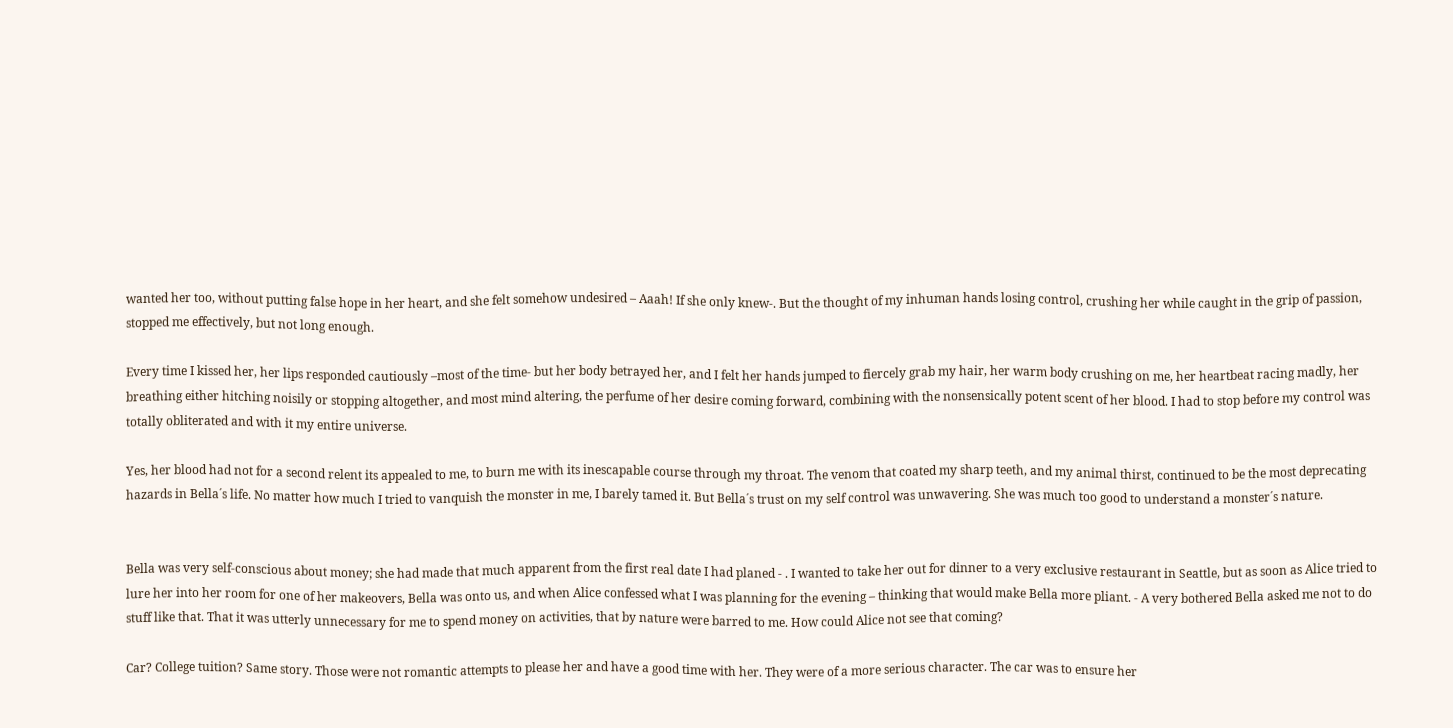wanted her too, without putting false hope in her heart, and she felt somehow undesired – Aaah! If she only knew-. But the thought of my inhuman hands losing control, crushing her while caught in the grip of passion, stopped me effectively, but not long enough.

Every time I kissed her, her lips responded cautiously –most of the time- but her body betrayed her, and I felt her hands jumped to fiercely grab my hair, her warm body crushing on me, her heartbeat racing madly, her breathing either hitching noisily or stopping altogether, and most mind altering, the perfume of her desire coming forward, combining with the nonsensically potent scent of her blood. I had to stop before my control was totally obliterated and with it my entire universe.

Yes, her blood had not for a second relent its appealed to me, to burn me with its inescapable course through my throat. The venom that coated my sharp teeth, and my animal thirst, continued to be the most deprecating hazards in Bella´s life. No matter how much I tried to vanquish the monster in me, I barely tamed it. But Bella´s trust on my self control was unwavering. She was much too good to understand a monster´s nature.


Bella was very self-conscious about money; she had made that much apparent from the first real date I had planed - . I wanted to take her out for dinner to a very exclusive restaurant in Seattle, but as soon as Alice tried to lure her into her room for one of her makeovers, Bella was onto us, and when Alice confessed what I was planning for the evening – thinking that would make Bella more pliant. - A very bothered Bella asked me not to do stuff like that. That it was utterly unnecessary for me to spend money on activities, that by nature were barred to me. How could Alice not see that coming?

Car? College tuition? Same story. Those were not romantic attempts to please her and have a good time with her. They were of a more serious character. The car was to ensure her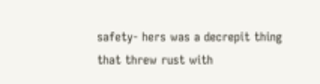safety- hers was a decrepit thing that threw rust with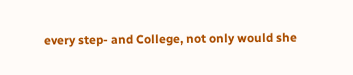every step- and College, not only would she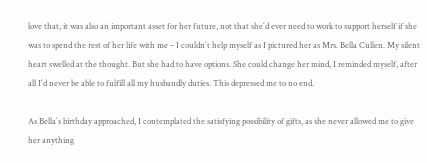love that, it was also an important asset for her future, not that she´d ever need to work to support herself if she was to spend the rest of her life with me – I couldn´t help myself as I pictured her as Mrs. Bella Cullen. My silent heart swelled at the thought. But she had to have options. She could change her mind, I reminded myself, after all I´d never be able to fulfill all my husbandly duties. This depressed me to no end.

As Bella´s birthday approached, I contemplated the satisfying possibility of gifts, as she never allowed me to give her anything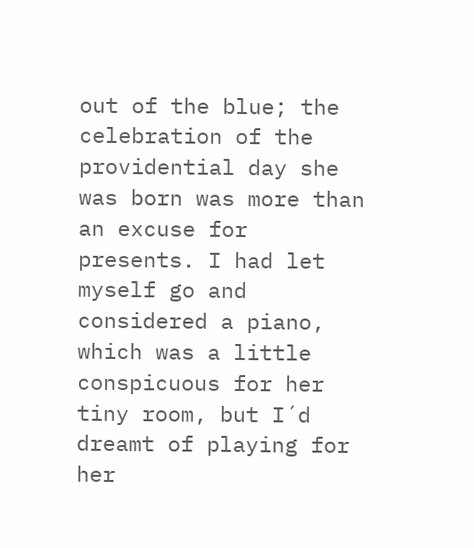out of the blue; the celebration of the providential day she was born was more than an excuse for presents. I had let myself go and considered a piano, which was a little conspicuous for her tiny room, but I´d dreamt of playing for her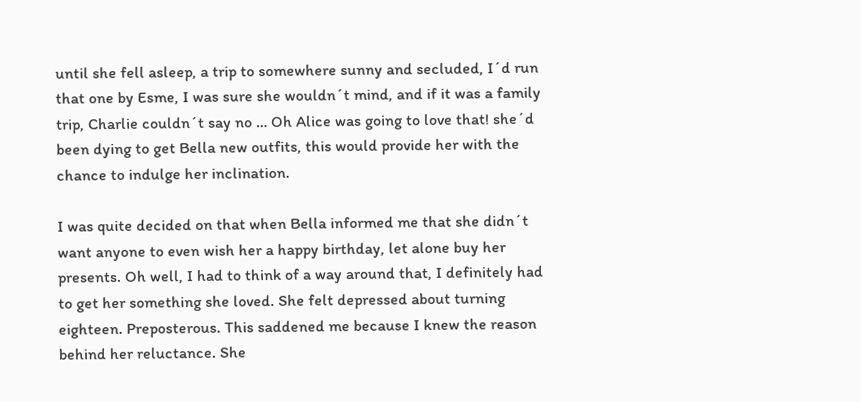until she fell asleep, a trip to somewhere sunny and secluded, I´d run that one by Esme, I was sure she wouldn´t mind, and if it was a family trip, Charlie couldn´t say no … Oh Alice was going to love that! she´d been dying to get Bella new outfits, this would provide her with the chance to indulge her inclination.

I was quite decided on that when Bella informed me that she didn´t want anyone to even wish her a happy birthday, let alone buy her presents. Oh well, I had to think of a way around that, I definitely had to get her something she loved. She felt depressed about turning eighteen. Preposterous. This saddened me because I knew the reason behind her reluctance. She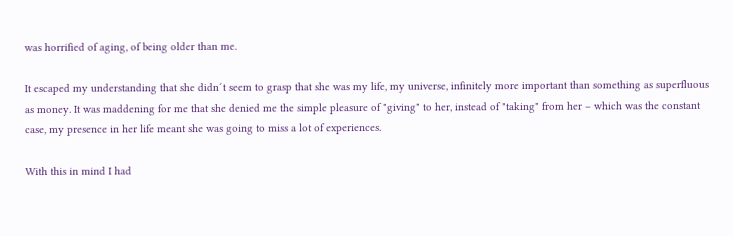was horrified of aging, of being older than me.

It escaped my understanding that she didn´t seem to grasp that she was my life, my universe, infinitely more important than something as superfluous as money. It was maddening for me that she denied me the simple pleasure of "giving" to her, instead of "taking" from her – which was the constant case, my presence in her life meant she was going to miss a lot of experiences.

With this in mind I had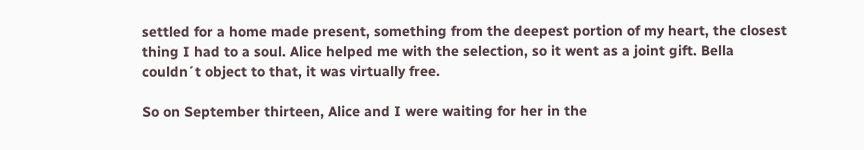settled for a home made present, something from the deepest portion of my heart, the closest thing I had to a soul. Alice helped me with the selection, so it went as a joint gift. Bella couldn´t object to that, it was virtually free.

So on September thirteen, Alice and I were waiting for her in the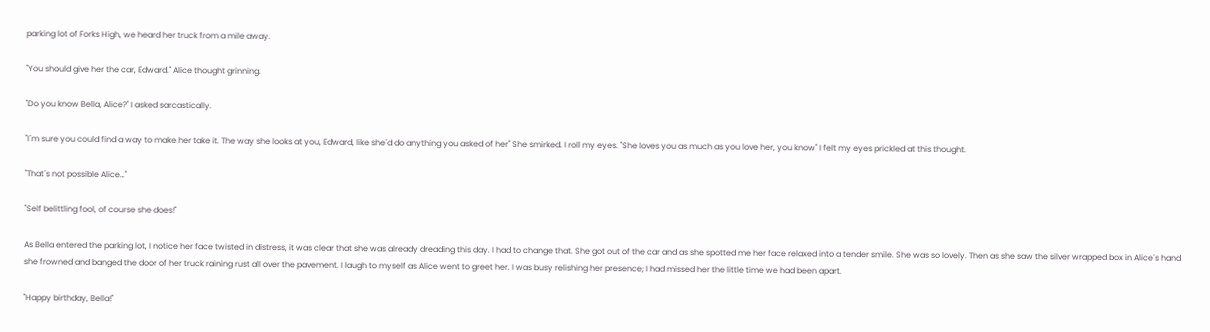parking lot of Forks High, we heard her truck from a mile away.

"You should give her the car, Edward." Alice thought grinning.

"Do you know Bella, Alice?" I asked sarcastically.

"I´m sure you could find a way to make her take it. The way she looks at you, Edward, like she´d do anything you asked of her" She smirked. I roll my eyes. "She loves you as much as you love her, you know" I felt my eyes prickled at this thought.

"That´s not possible Alice…"

"Self belittling fool, of course she does!"

As Bella entered the parking lot, I notice her face twisted in distress, it was clear that she was already dreading this day. I had to change that. She got out of the car and as she spotted me her face relaxed into a tender smile. She was so lovely. Then as she saw the silver wrapped box in Alice´s hand she frowned and banged the door of her truck raining rust all over the pavement. I laugh to myself as Alice went to greet her. I was busy relishing her presence; I had missed her the little time we had been apart.

"Happy birthday, Bella!"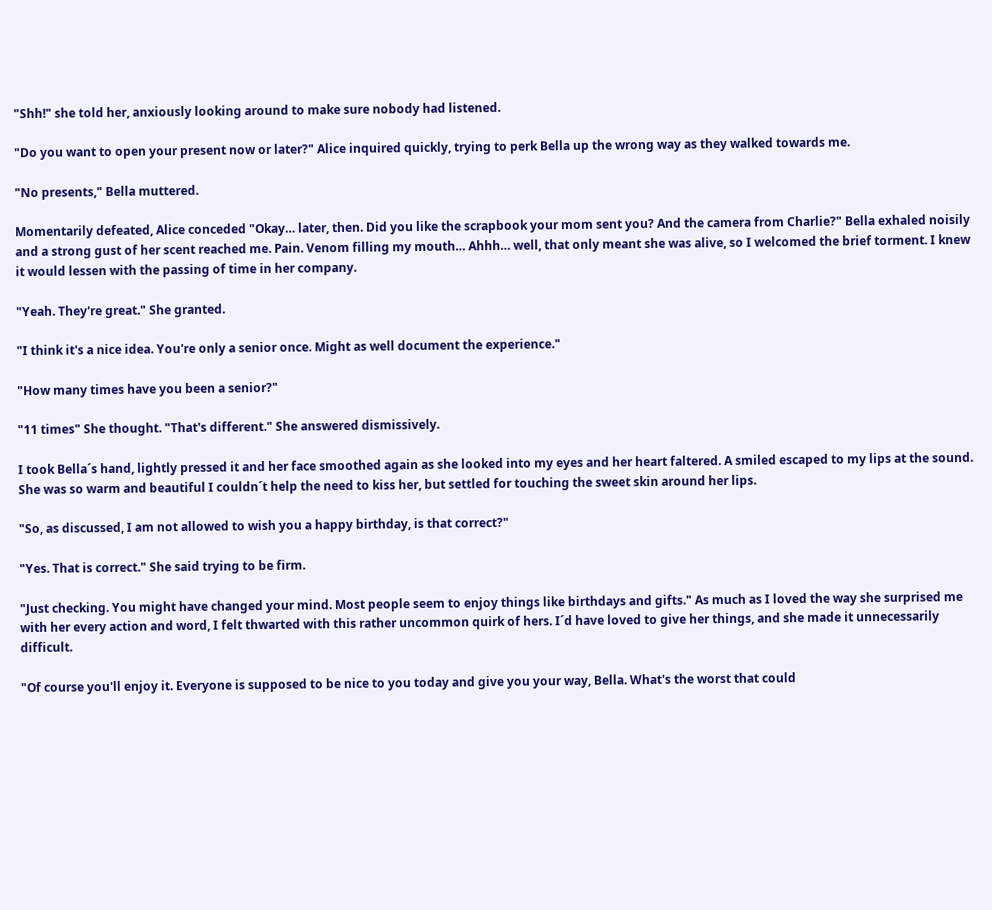"Shh!" she told her, anxiously looking around to make sure nobody had listened.

"Do you want to open your present now or later?" Alice inquired quickly, trying to perk Bella up the wrong way as they walked towards me.

"No presents," Bella muttered.

Momentarily defeated, Alice conceded "Okay… later, then. Did you like the scrapbook your mom sent you? And the camera from Charlie?" Bella exhaled noisily and a strong gust of her scent reached me. Pain. Venom filling my mouth… Ahhh… well, that only meant she was alive, so I welcomed the brief torment. I knew it would lessen with the passing of time in her company.

"Yeah. They're great." She granted.

"I think it's a nice idea. You're only a senior once. Might as well document the experience."

"How many times have you been a senior?"

"11 times" She thought. "That's different." She answered dismissively.

I took Bella´s hand, lightly pressed it and her face smoothed again as she looked into my eyes and her heart faltered. A smiled escaped to my lips at the sound. She was so warm and beautiful I couldn´t help the need to kiss her, but settled for touching the sweet skin around her lips.

"So, as discussed, I am not allowed to wish you a happy birthday, is that correct?"

"Yes. That is correct." She said trying to be firm.

"Just checking. You might have changed your mind. Most people seem to enjoy things like birthdays and gifts." As much as I loved the way she surprised me with her every action and word, I felt thwarted with this rather uncommon quirk of hers. I´d have loved to give her things, and she made it unnecessarily difficult.

"Of course you'll enjoy it. Everyone is supposed to be nice to you today and give you your way, Bella. What's the worst that could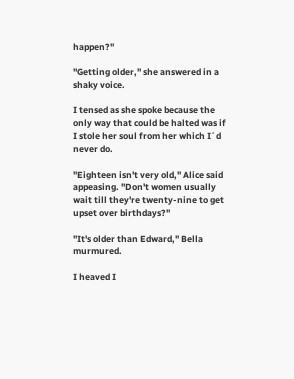happen?"

"Getting older," she answered in a shaky voice.

I tensed as she spoke because the only way that could be halted was if I stole her soul from her which I´d never do.

"Eighteen isn't very old," Alice said appeasing. "Don't women usually wait till they're twenty-nine to get upset over birthdays?"

"It's older than Edward," Bella murmured.

I heaved I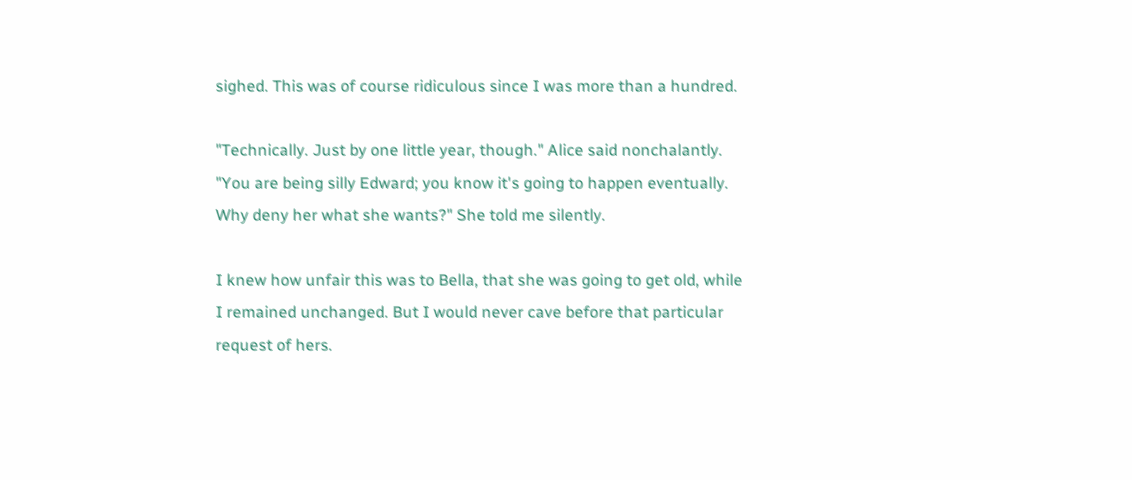sighed. This was of course ridiculous since I was more than a hundred.

"Technically. Just by one little year, though." Alice said nonchalantly. "You are being silly Edward; you know it's going to happen eventually. Why deny her what she wants?" She told me silently.

I knew how unfair this was to Bella, that she was going to get old, while I remained unchanged. But I would never cave before that particular request of hers.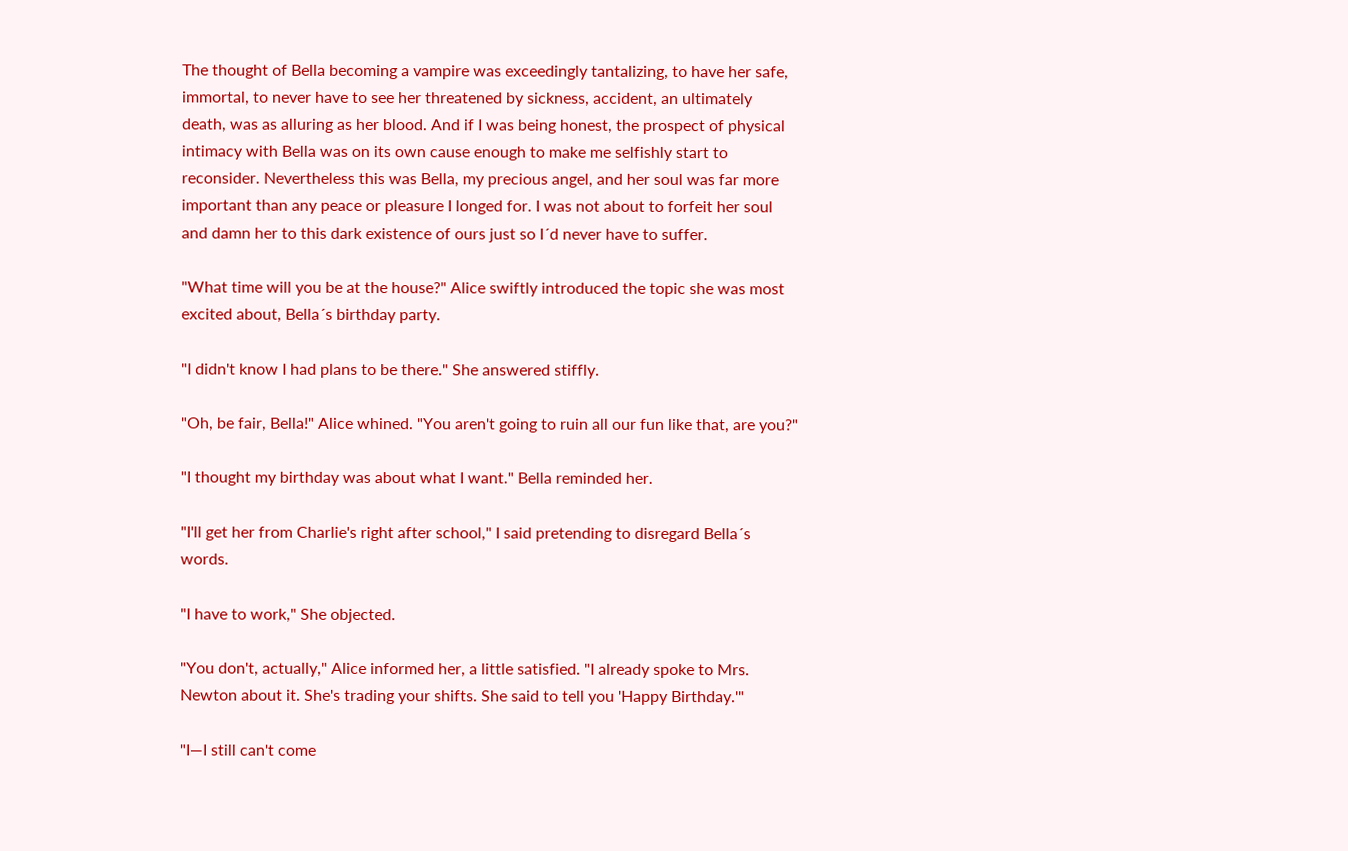The thought of Bella becoming a vampire was exceedingly tantalizing, to have her safe, immortal, to never have to see her threatened by sickness, accident, an ultimately death, was as alluring as her blood. And if I was being honest, the prospect of physical intimacy with Bella was on its own cause enough to make me selfishly start to reconsider. Nevertheless this was Bella, my precious angel, and her soul was far more important than any peace or pleasure I longed for. I was not about to forfeit her soul and damn her to this dark existence of ours just so I´d never have to suffer.

"What time will you be at the house?" Alice swiftly introduced the topic she was most excited about, Bella´s birthday party.

"I didn't know I had plans to be there." She answered stiffly.

"Oh, be fair, Bella!" Alice whined. "You aren't going to ruin all our fun like that, are you?"

"I thought my birthday was about what I want." Bella reminded her.

"I'll get her from Charlie's right after school," I said pretending to disregard Bella´s words.

"I have to work," She objected.

"You don't, actually," Alice informed her, a little satisfied. "I already spoke to Mrs. Newton about it. She's trading your shifts. She said to tell you 'Happy Birthday.'"

"I—I still can't come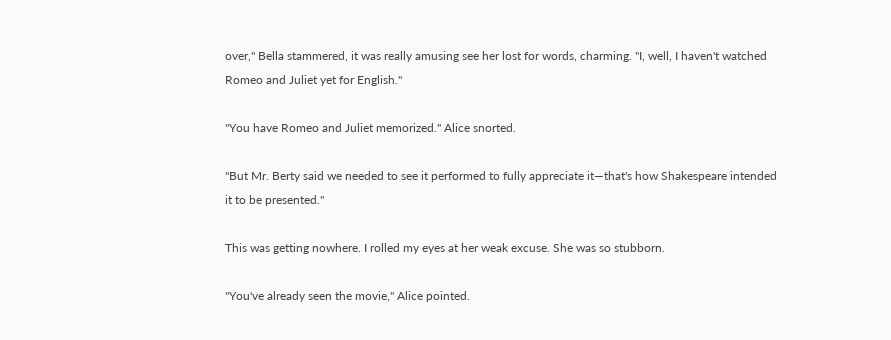over," Bella stammered, it was really amusing see her lost for words, charming. "I, well, I haven't watched Romeo and Juliet yet for English."

"You have Romeo and Juliet memorized." Alice snorted.

"But Mr. Berty said we needed to see it performed to fully appreciate it—that's how Shakespeare intended it to be presented."

This was getting nowhere. I rolled my eyes at her weak excuse. She was so stubborn.

"You've already seen the movie," Alice pointed.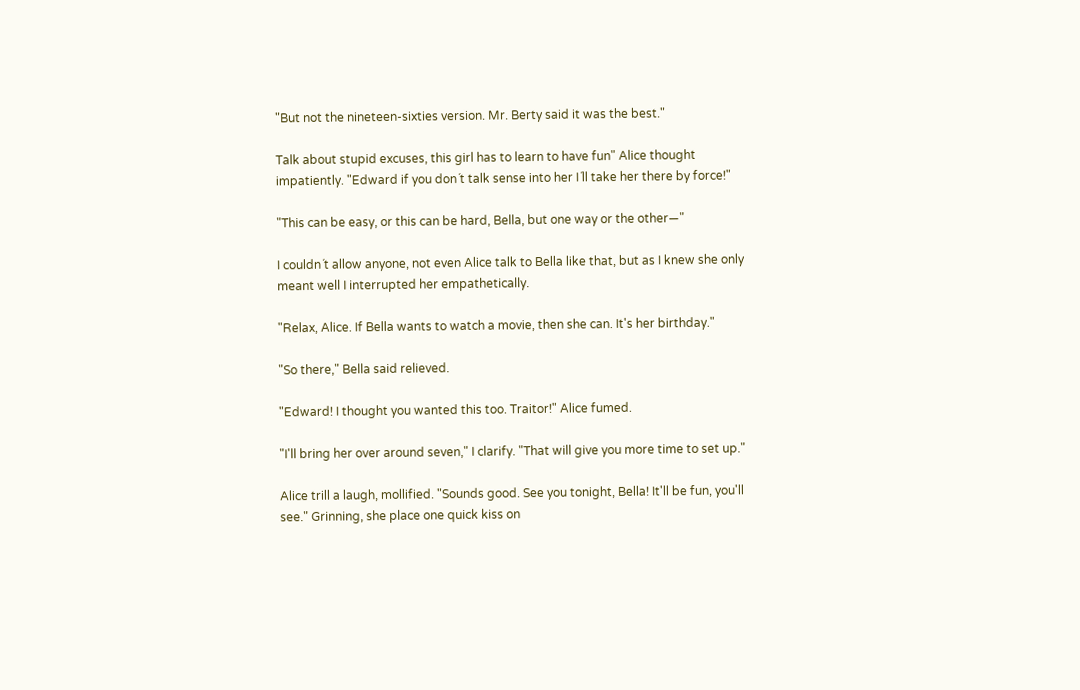"But not the nineteen-sixties version. Mr. Berty said it was the best."

Talk about stupid excuses, this girl has to learn to have fun" Alice thought impatiently. "Edward if you don´t talk sense into her I´ll take her there by force!"

"This can be easy, or this can be hard, Bella, but one way or the other—"

I couldn´t allow anyone, not even Alice talk to Bella like that, but as I knew she only meant well I interrupted her empathetically.

"Relax, Alice. If Bella wants to watch a movie, then she can. It's her birthday."

"So there," Bella said relieved.

"Edward! I thought you wanted this too. Traitor!" Alice fumed.

"I'll bring her over around seven," I clarify. "That will give you more time to set up."

Alice trill a laugh, mollified. "Sounds good. See you tonight, Bella! It'll be fun, you'll see." Grinning, she place one quick kiss on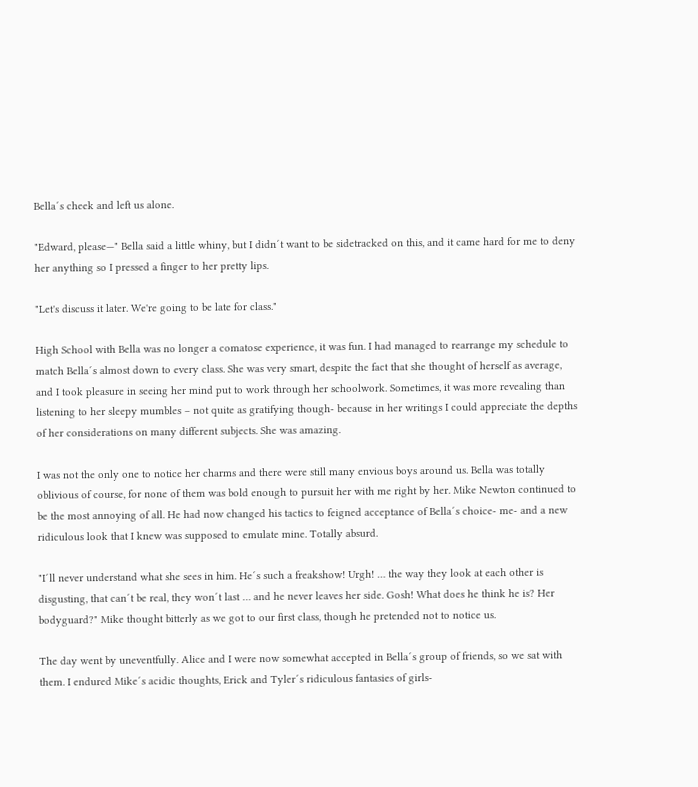Bella´s cheek and left us alone.

"Edward, please—" Bella said a little whiny, but I didn´t want to be sidetracked on this, and it came hard for me to deny her anything so I pressed a finger to her pretty lips.

"Let's discuss it later. We're going to be late for class."

High School with Bella was no longer a comatose experience, it was fun. I had managed to rearrange my schedule to match Bella´s almost down to every class. She was very smart, despite the fact that she thought of herself as average, and I took pleasure in seeing her mind put to work through her schoolwork. Sometimes, it was more revealing than listening to her sleepy mumbles – not quite as gratifying though- because in her writings I could appreciate the depths of her considerations on many different subjects. She was amazing.

I was not the only one to notice her charms and there were still many envious boys around us. Bella was totally oblivious of course, for none of them was bold enough to pursuit her with me right by her. Mike Newton continued to be the most annoying of all. He had now changed his tactics to feigned acceptance of Bella´s choice- me- and a new ridiculous look that I knew was supposed to emulate mine. Totally absurd.

"I´ll never understand what she sees in him. He´s such a freakshow! Urgh! … the way they look at each other is disgusting, that can´t be real, they won´t last … and he never leaves her side. Gosh! What does he think he is? Her bodyguard?" Mike thought bitterly as we got to our first class, though he pretended not to notice us.

The day went by uneventfully. Alice and I were now somewhat accepted in Bella´s group of friends, so we sat with them. I endured Mike´s acidic thoughts, Erick and Tyler´s ridiculous fantasies of girls-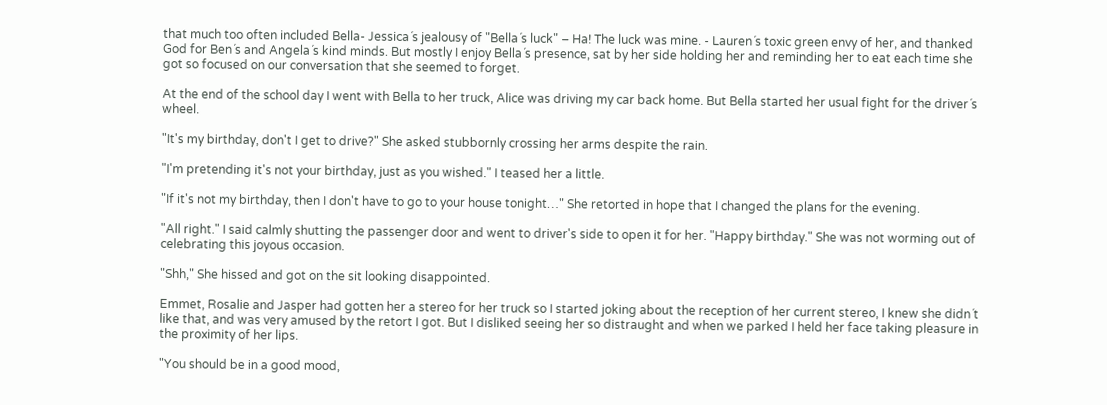that much too often included Bella- Jessica´s jealousy of "Bella´s luck" – Ha! The luck was mine. - Lauren´s toxic green envy of her, and thanked God for Ben´s and Angela´s kind minds. But mostly I enjoy Bella´s presence, sat by her side holding her and reminding her to eat each time she got so focused on our conversation that she seemed to forget.

At the end of the school day I went with Bella to her truck, Alice was driving my car back home. But Bella started her usual fight for the driver´s wheel.

"It's my birthday, don't I get to drive?" She asked stubbornly crossing her arms despite the rain.

"I'm pretending it's not your birthday, just as you wished." I teased her a little.

"If it's not my birthday, then I don't have to go to your house tonight…" She retorted in hope that I changed the plans for the evening.

"All right." I said calmly shutting the passenger door and went to driver's side to open it for her. "Happy birthday." She was not worming out of celebrating this joyous occasion.

"Shh," She hissed and got on the sit looking disappointed.

Emmet, Rosalie and Jasper had gotten her a stereo for her truck so I started joking about the reception of her current stereo, I knew she didn´t like that, and was very amused by the retort I got. But I disliked seeing her so distraught and when we parked I held her face taking pleasure in the proximity of her lips.

"You should be in a good mood,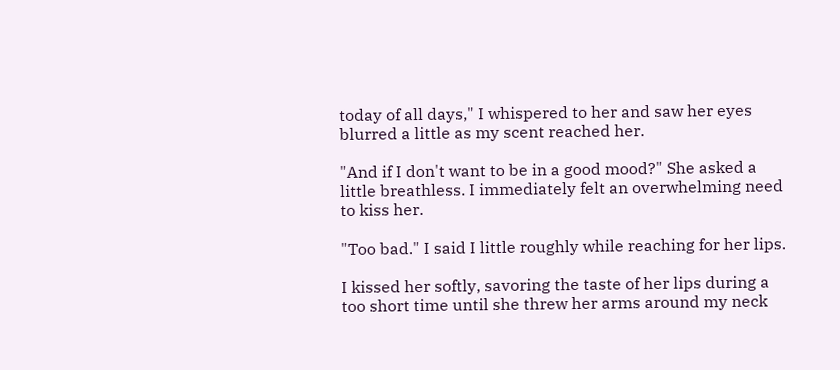today of all days," I whispered to her and saw her eyes blurred a little as my scent reached her.

"And if I don't want to be in a good mood?" She asked a little breathless. I immediately felt an overwhelming need to kiss her.

"Too bad." I said I little roughly while reaching for her lips.

I kissed her softly, savoring the taste of her lips during a too short time until she threw her arms around my neck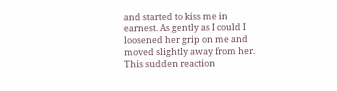and started to kiss me in earnest. As gently as I could I loosened her grip on me and moved slightly away from her. This sudden reaction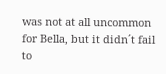was not at all uncommon for Bella, but it didn´t fail to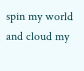spin my world and cloud my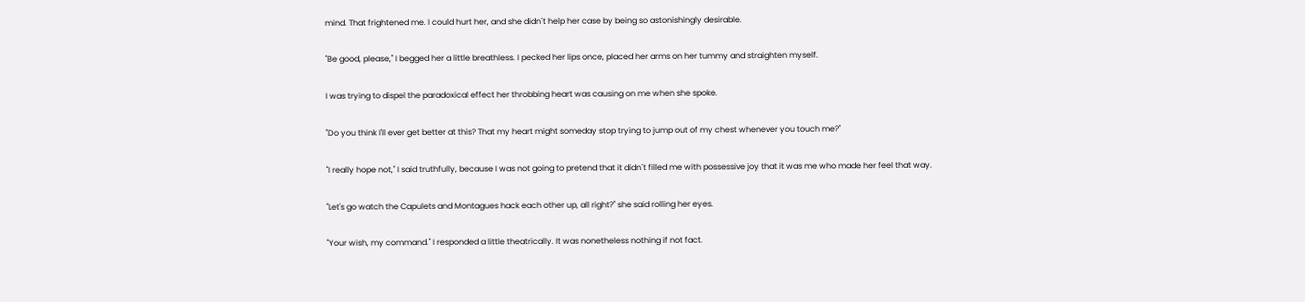mind. That frightened me. I could hurt her, and she didn´t help her case by being so astonishingly desirable.

"Be good, please," I begged her a little breathless. I pecked her lips once, placed her arms on her tummy and straighten myself.

I was trying to dispel the paradoxical effect her throbbing heart was causing on me when she spoke.

"Do you think I'll ever get better at this? That my heart might someday stop trying to jump out of my chest whenever you touch me?"

"I really hope not," I said truthfully, because I was not going to pretend that it didn´t filled me with possessive joy that it was me who made her feel that way.

"Let's go watch the Capulets and Montagues hack each other up, all right?" she said rolling her eyes.

"Your wish, my command." I responded a little theatrically. It was nonetheless nothing if not fact.